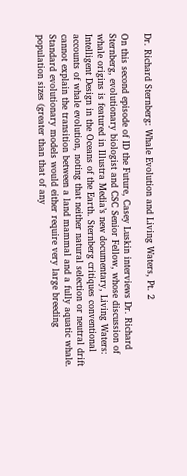Dr. Richard Sternberg: Whale Evolution and Living Waters, Pt. 2

On this second episode of ID the Future, Casey Luskin interviews Dr. Richard Sternberg, evolutionary biologist and CSC Senior Fellow, whose discussion of whale origins is featured in Illustra Media’s new documentary, Living Waters: Intelligent Design in the Oceans of the Earth. Sternberg critiques conventional accounts of whale evolution, noting that neither natural selection or neutral drift cannot explain the transition between a land mammal and a fully aquatic whale. Standard evolutionary models would either require very large breeding population sizes (greater than that of any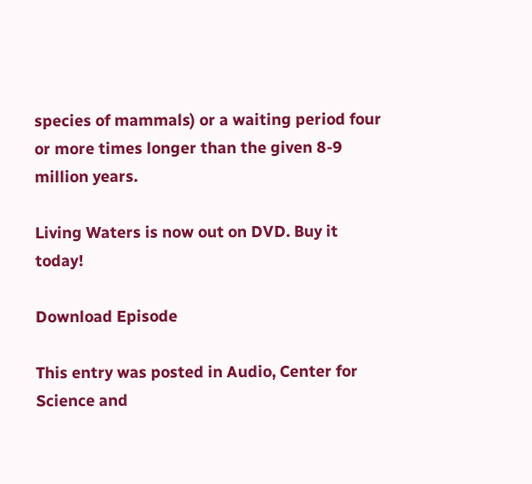species of mammals) or a waiting period four or more times longer than the given 8-9 million years.

Living Waters is now out on DVD. Buy it today!

Download Episode

This entry was posted in Audio, Center for Science and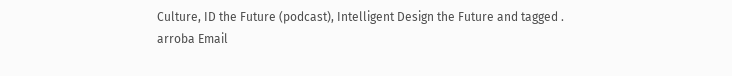Culture, ID the Future (podcast), Intelligent Design the Future and tagged .
arroba Email